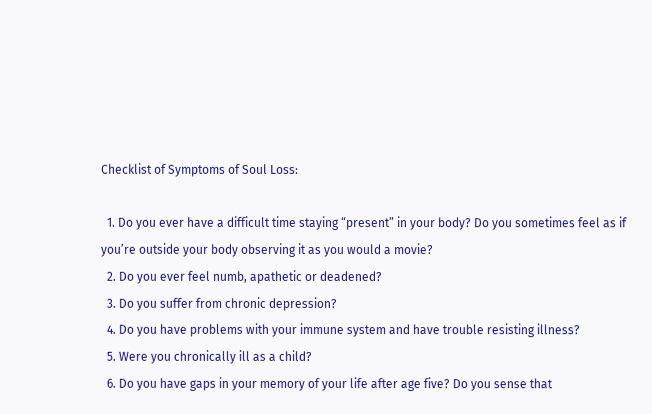Checklist of Symptoms of Soul Loss:

  1. Do you ever have a difficult time staying “present” in your body? Do you sometimes feel as if you’re outside your body observing it as you would a movie?
  2. Do you ever feel numb, apathetic or deadened?
  3. Do you suffer from chronic depression?
  4. Do you have problems with your immune system and have trouble resisting illness?
  5. Were you chronically ill as a child?
  6. Do you have gaps in your memory of your life after age five? Do you sense that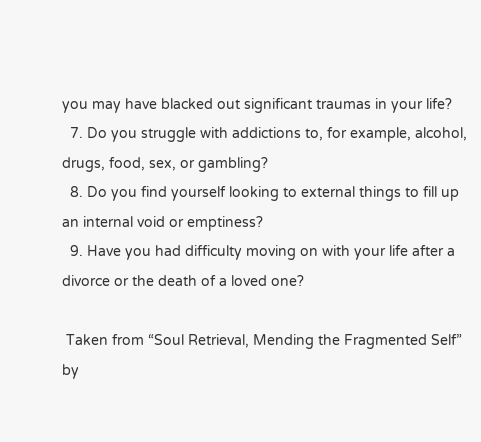you may have blacked out significant traumas in your life?
  7. Do you struggle with addictions to, for example, alcohol, drugs, food, sex, or gambling?
  8. Do you find yourself looking to external things to fill up an internal void or emptiness?
  9. Have you had difficulty moving on with your life after a divorce or the death of a loved one?

 Taken from “Soul Retrieval, Mending the Fragmented Self” by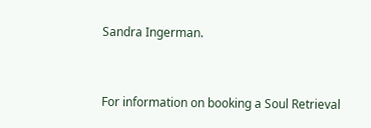Sandra Ingerman.


For information on booking a Soul Retrieval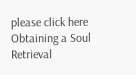please click here Obtaining a Soul Retrieval